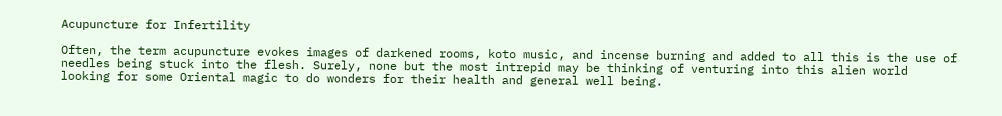Acupuncture for Infertility

Often, the term acupuncture evokes images of darkened rooms, koto music, and incense burning and added to all this is the use of needles being stuck into the flesh. Surely, none but the most intrepid may be thinking of venturing into this alien world looking for some Oriental magic to do wonders for their health and general well being.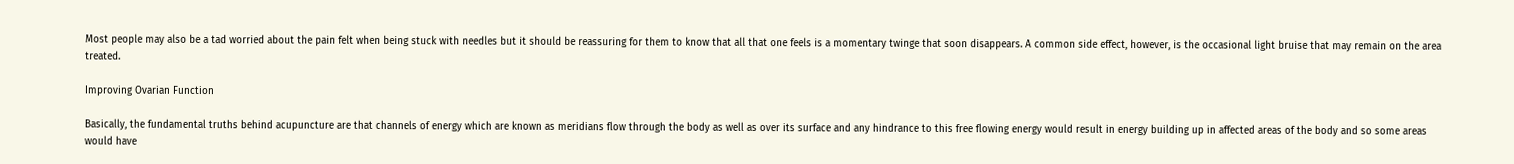Most people may also be a tad worried about the pain felt when being stuck with needles but it should be reassuring for them to know that all that one feels is a momentary twinge that soon disappears. A common side effect, however, is the occasional light bruise that may remain on the area treated.

Improving Ovarian Function

Basically, the fundamental truths behind acupuncture are that channels of energy which are known as meridians flow through the body as well as over its surface and any hindrance to this free flowing energy would result in energy building up in affected areas of the body and so some areas would have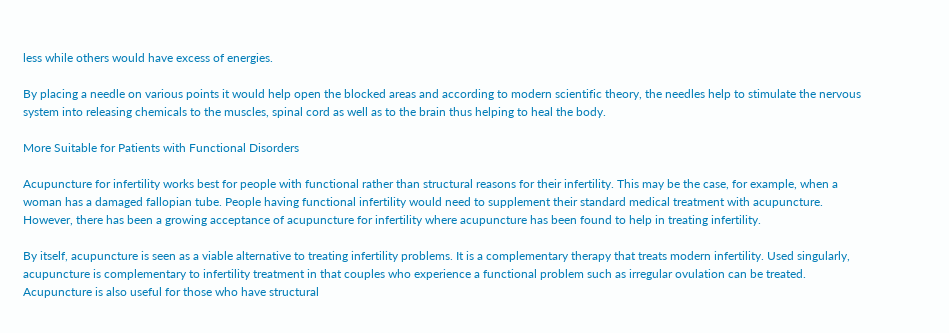less while others would have excess of energies.

By placing a needle on various points it would help open the blocked areas and according to modern scientific theory, the needles help to stimulate the nervous system into releasing chemicals to the muscles, spinal cord as well as to the brain thus helping to heal the body.

More Suitable for Patients with Functional Disorders

Acupuncture for infertility works best for people with functional rather than structural reasons for their infertility. This may be the case, for example, when a woman has a damaged fallopian tube. People having functional infertility would need to supplement their standard medical treatment with acupuncture. However, there has been a growing acceptance of acupuncture for infertility where acupuncture has been found to help in treating infertility.

By itself, acupuncture is seen as a viable alternative to treating infertility problems. It is a complementary therapy that treats modern infertility. Used singularly, acupuncture is complementary to infertility treatment in that couples who experience a functional problem such as irregular ovulation can be treated. Acupuncture is also useful for those who have structural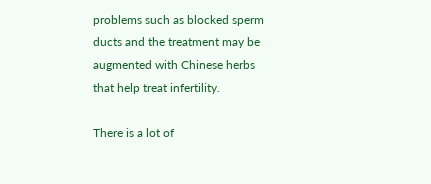problems such as blocked sperm ducts and the treatment may be augmented with Chinese herbs that help treat infertility.

There is a lot of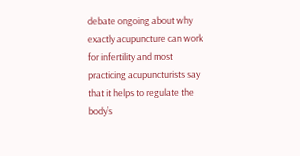debate ongoing about why exactly acupuncture can work for infertility and most practicing acupuncturists say that it helps to regulate the body’s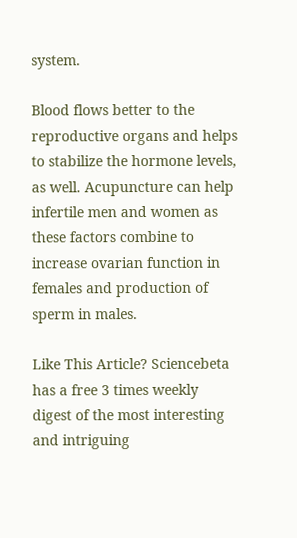system.

Blood flows better to the reproductive organs and helps to stabilize the hormone levels, as well. Acupuncture can help infertile men and women as these factors combine to increase ovarian function in females and production of sperm in males.

Like This Article? Sciencebeta has a free 3 times weekly digest of the most interesting and intriguing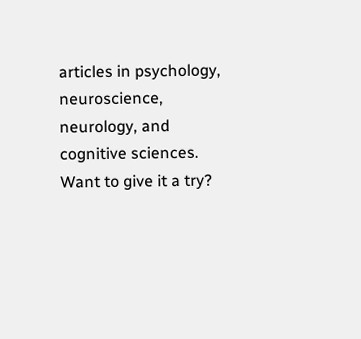articles in psychology, neuroscience, neurology, and cognitive sciences. Want to give it a try?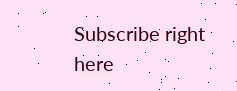Subscribe right here